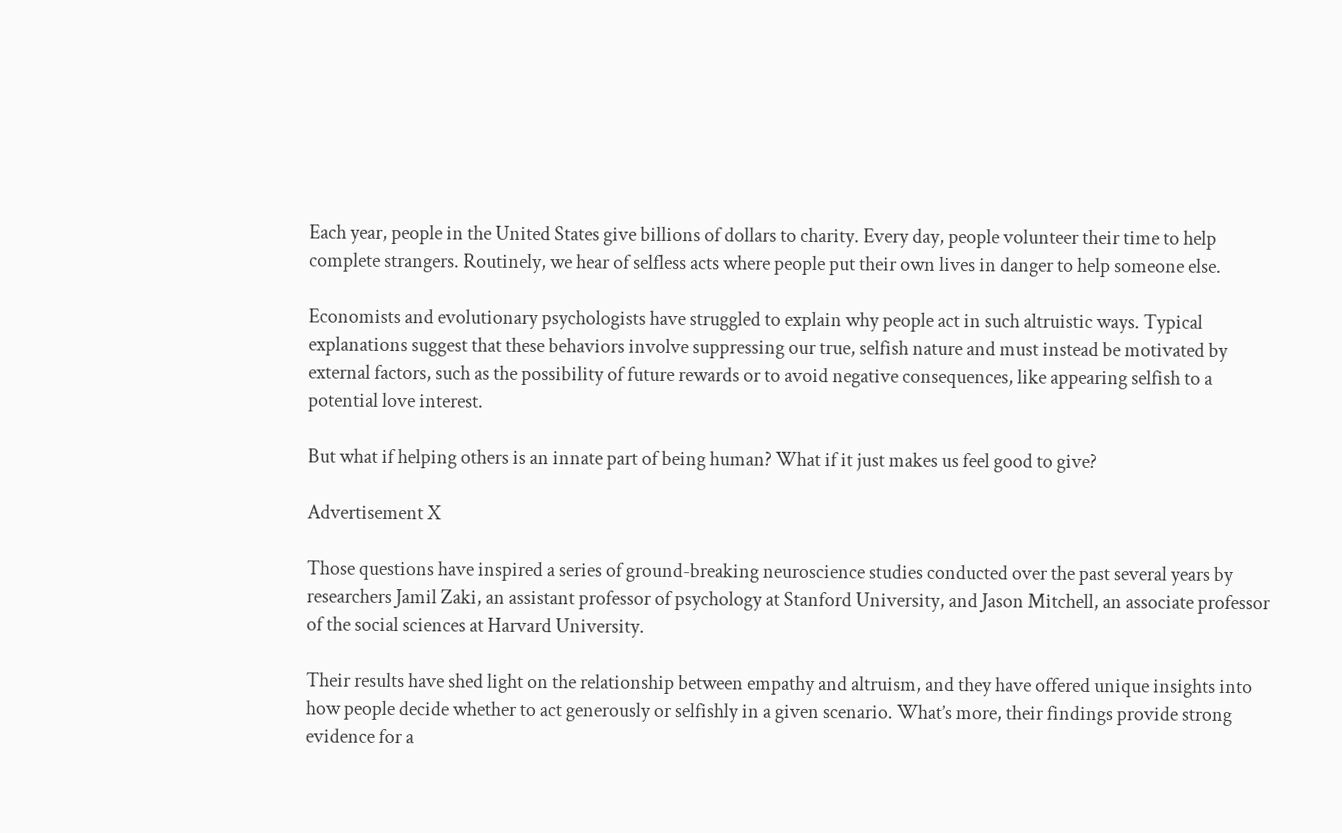Each year, people in the United States give billions of dollars to charity. Every day, people volunteer their time to help complete strangers. Routinely, we hear of selfless acts where people put their own lives in danger to help someone else.

Economists and evolutionary psychologists have struggled to explain why people act in such altruistic ways. Typical explanations suggest that these behaviors involve suppressing our true, selfish nature and must instead be motivated by external factors, such as the possibility of future rewards or to avoid negative consequences, like appearing selfish to a potential love interest.

But what if helping others is an innate part of being human? What if it just makes us feel good to give?

Advertisement X

Those questions have inspired a series of ground-breaking neuroscience studies conducted over the past several years by researchers Jamil Zaki, an assistant professor of psychology at Stanford University, and Jason Mitchell, an associate professor of the social sciences at Harvard University.

Their results have shed light on the relationship between empathy and altruism, and they have offered unique insights into how people decide whether to act generously or selfishly in a given scenario. What’s more, their findings provide strong evidence for a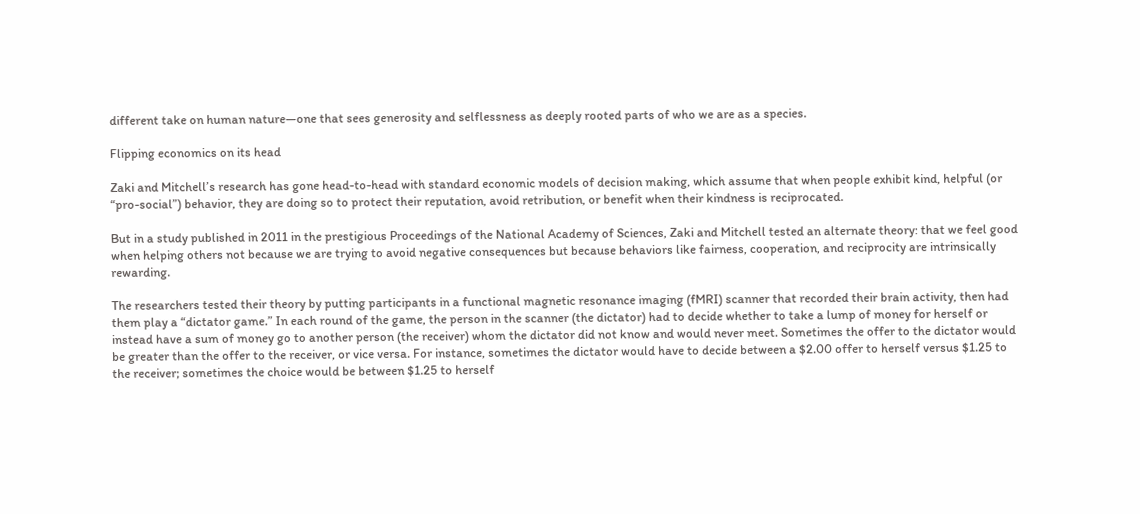different take on human nature—one that sees generosity and selflessness as deeply rooted parts of who we are as a species.

Flipping economics on its head

Zaki and Mitchell’s research has gone head-to-head with standard economic models of decision making, which assume that when people exhibit kind, helpful (or “pro-social”) behavior, they are doing so to protect their reputation, avoid retribution, or benefit when their kindness is reciprocated.

But in a study published in 2011 in the prestigious Proceedings of the National Academy of Sciences, Zaki and Mitchell tested an alternate theory: that we feel good when helping others not because we are trying to avoid negative consequences but because behaviors like fairness, cooperation, and reciprocity are intrinsically rewarding.

The researchers tested their theory by putting participants in a functional magnetic resonance imaging (fMRI) scanner that recorded their brain activity, then had them play a “dictator game.” In each round of the game, the person in the scanner (the dictator) had to decide whether to take a lump of money for herself or instead have a sum of money go to another person (the receiver) whom the dictator did not know and would never meet. Sometimes the offer to the dictator would be greater than the offer to the receiver, or vice versa. For instance, sometimes the dictator would have to decide between a $2.00 offer to herself versus $1.25 to the receiver; sometimes the choice would be between $1.25 to herself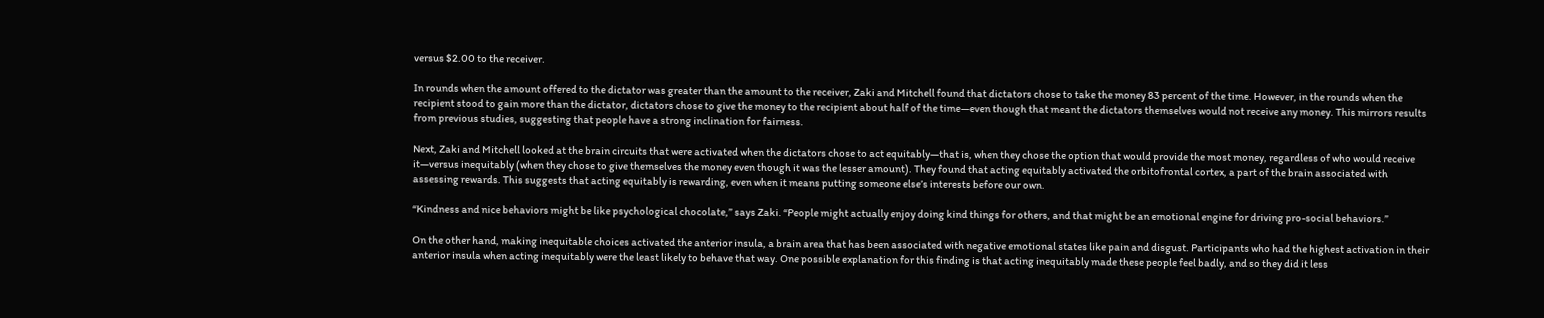versus $2.00 to the receiver.

In rounds when the amount offered to the dictator was greater than the amount to the receiver, Zaki and Mitchell found that dictators chose to take the money 83 percent of the time. However, in the rounds when the recipient stood to gain more than the dictator, dictators chose to give the money to the recipient about half of the time—even though that meant the dictators themselves would not receive any money. This mirrors results from previous studies, suggesting that people have a strong inclination for fairness.

Next, Zaki and Mitchell looked at the brain circuits that were activated when the dictators chose to act equitably—that is, when they chose the option that would provide the most money, regardless of who would receive it—versus inequitably (when they chose to give themselves the money even though it was the lesser amount). They found that acting equitably activated the orbitofrontal cortex, a part of the brain associated with assessing rewards. This suggests that acting equitably is rewarding, even when it means putting someone else’s interests before our own.

“Kindness and nice behaviors might be like psychological chocolate,” says Zaki. “People might actually enjoy doing kind things for others, and that might be an emotional engine for driving pro-social behaviors.”

On the other hand, making inequitable choices activated the anterior insula, a brain area that has been associated with negative emotional states like pain and disgust. Participants who had the highest activation in their anterior insula when acting inequitably were the least likely to behave that way. One possible explanation for this finding is that acting inequitably made these people feel badly, and so they did it less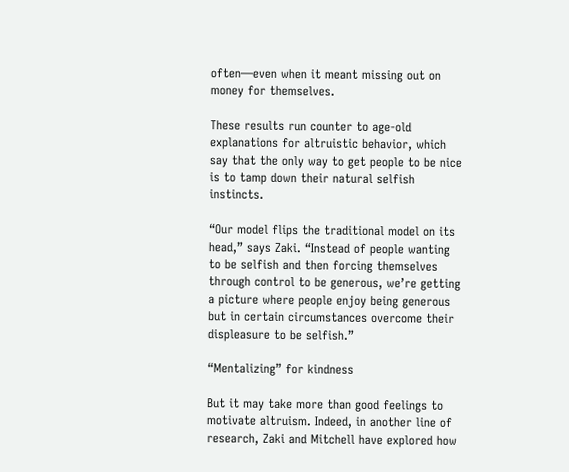often—even when it meant missing out on money for themselves.

These results run counter to age-old explanations for altruistic behavior, which say that the only way to get people to be nice is to tamp down their natural selfish instincts.

“Our model flips the traditional model on its head,” says Zaki. “Instead of people wanting to be selfish and then forcing themselves through control to be generous, we’re getting a picture where people enjoy being generous but in certain circumstances overcome their displeasure to be selfish.”

“Mentalizing” for kindness

But it may take more than good feelings to motivate altruism. Indeed, in another line of research, Zaki and Mitchell have explored how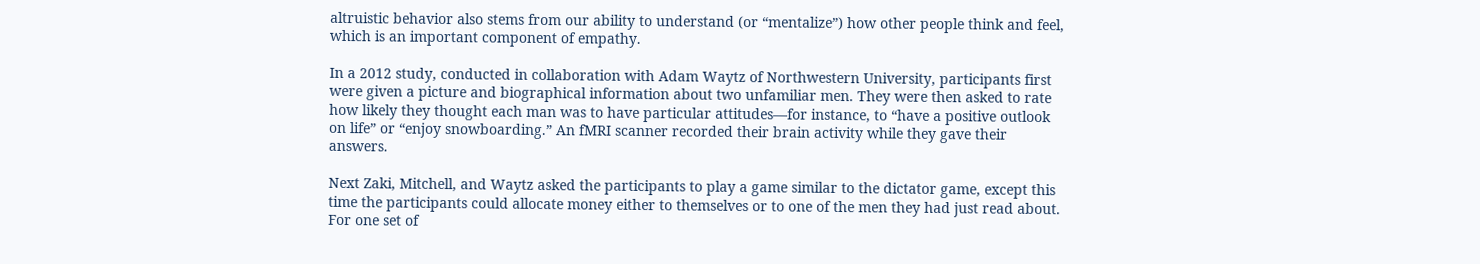altruistic behavior also stems from our ability to understand (or “mentalize”) how other people think and feel, which is an important component of empathy.

In a 2012 study, conducted in collaboration with Adam Waytz of Northwestern University, participants first were given a picture and biographical information about two unfamiliar men. They were then asked to rate how likely they thought each man was to have particular attitudes—for instance, to “have a positive outlook on life” or “enjoy snowboarding.” An fMRI scanner recorded their brain activity while they gave their answers.

Next Zaki, Mitchell, and Waytz asked the participants to play a game similar to the dictator game, except this time the participants could allocate money either to themselves or to one of the men they had just read about. For one set of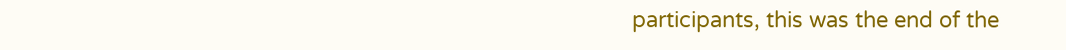participants, this was the end of the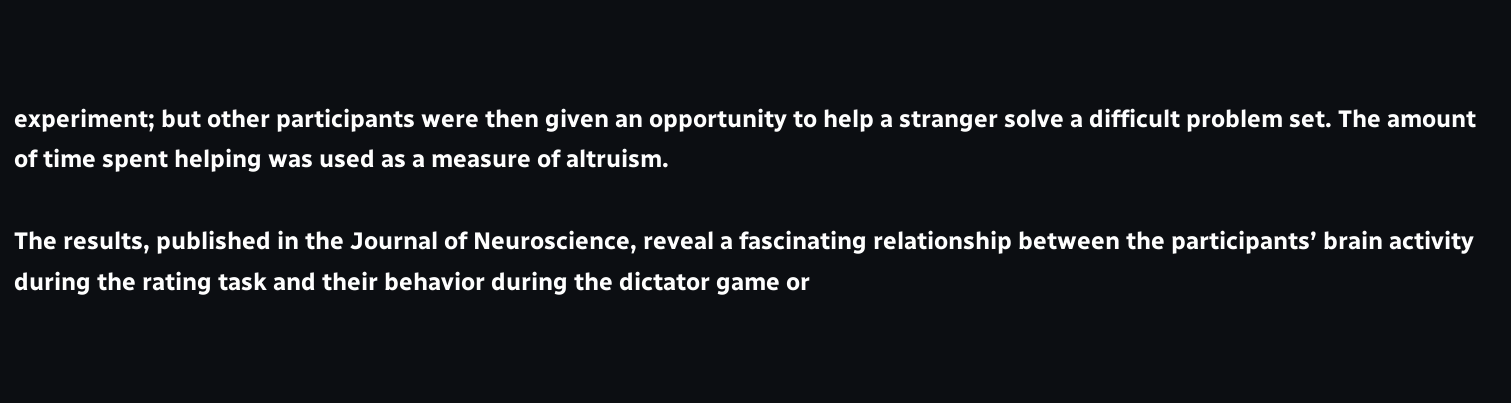experiment; but other participants were then given an opportunity to help a stranger solve a difficult problem set. The amount of time spent helping was used as a measure of altruism.

The results, published in the Journal of Neuroscience, reveal a fascinating relationship between the participants’ brain activity during the rating task and their behavior during the dictator game or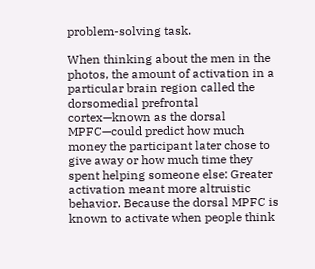problem-solving task.

When thinking about the men in the photos, the amount of activation in a particular brain region called the dorsomedial prefrontal cortex—known as the dorsal MPFC—could predict how much money the participant later chose to give away or how much time they spent helping someone else: Greater activation meant more altruistic behavior. Because the dorsal MPFC is known to activate when people think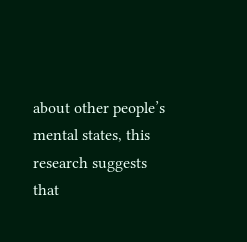about other people’s mental states, this research suggests that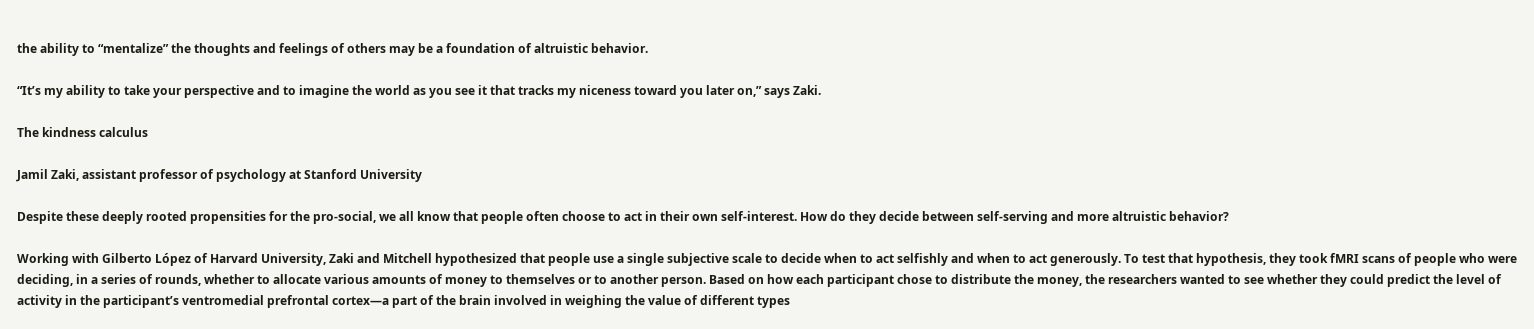the ability to “mentalize” the thoughts and feelings of others may be a foundation of altruistic behavior.

“It’s my ability to take your perspective and to imagine the world as you see it that tracks my niceness toward you later on,” says Zaki.

The kindness calculus

Jamil Zaki, assistant professor of psychology at Stanford University

Despite these deeply rooted propensities for the pro-social, we all know that people often choose to act in their own self-interest. How do they decide between self-serving and more altruistic behavior?

Working with Gilberto López of Harvard University, Zaki and Mitchell hypothesized that people use a single subjective scale to decide when to act selfishly and when to act generously. To test that hypothesis, they took fMRI scans of people who were deciding, in a series of rounds, whether to allocate various amounts of money to themselves or to another person. Based on how each participant chose to distribute the money, the researchers wanted to see whether they could predict the level of activity in the participant’s ventromedial prefrontal cortex—a part of the brain involved in weighing the value of different types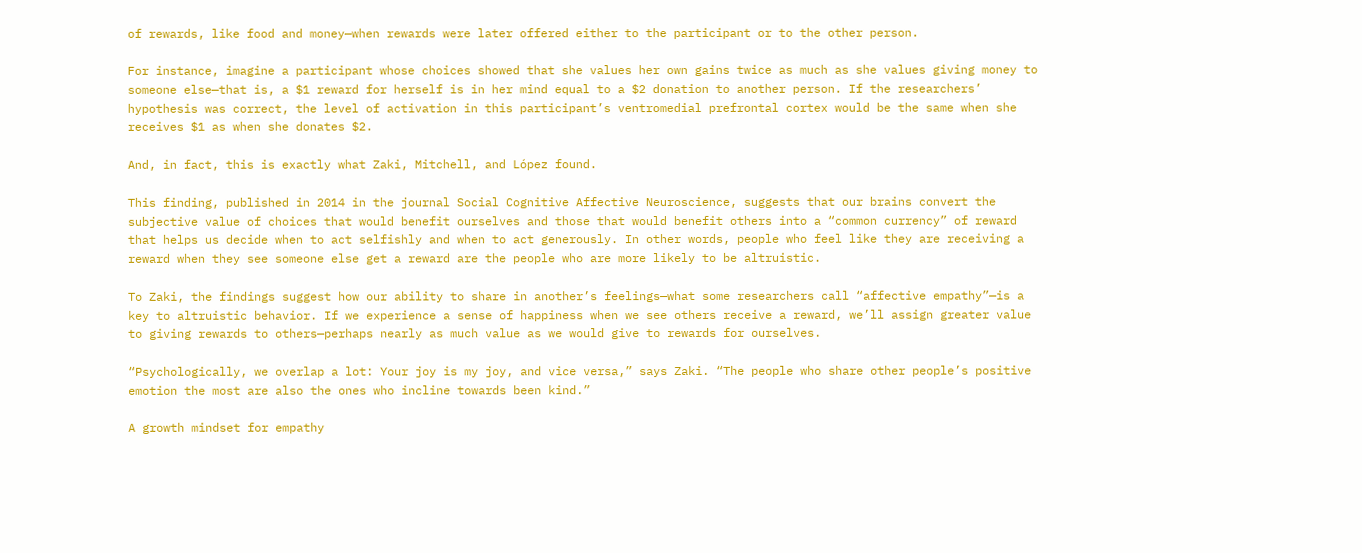of rewards, like food and money—when rewards were later offered either to the participant or to the other person.

For instance, imagine a participant whose choices showed that she values her own gains twice as much as she values giving money to someone else—that is, a $1 reward for herself is in her mind equal to a $2 donation to another person. If the researchers’ hypothesis was correct, the level of activation in this participant’s ventromedial prefrontal cortex would be the same when she receives $1 as when she donates $2.

And, in fact, this is exactly what Zaki, Mitchell, and López found.

This finding, published in 2014 in the journal Social Cognitive Affective Neuroscience, suggests that our brains convert the subjective value of choices that would benefit ourselves and those that would benefit others into a “common currency” of reward that helps us decide when to act selfishly and when to act generously. In other words, people who feel like they are receiving a reward when they see someone else get a reward are the people who are more likely to be altruistic.

To Zaki, the findings suggest how our ability to share in another’s feelings—what some researchers call “affective empathy”—is a key to altruistic behavior. If we experience a sense of happiness when we see others receive a reward, we’ll assign greater value to giving rewards to others—perhaps nearly as much value as we would give to rewards for ourselves.

“Psychologically, we overlap a lot: Your joy is my joy, and vice versa,” says Zaki. “The people who share other people’s positive emotion the most are also the ones who incline towards been kind.”

A growth mindset for empathy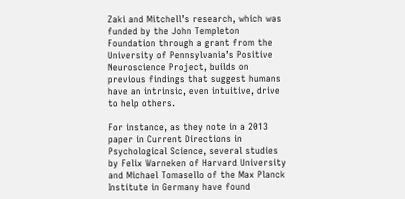Zaki and Mitchell’s research, which was funded by the John Templeton Foundation through a grant from the University of Pennsylvania’s Positive Neuroscience Project, builds on previous findings that suggest humans have an intrinsic, even intuitive, drive to help others.

For instance, as they note in a 2013 paper in Current Directions in Psychological Science, several studies by Felix Warneken of Harvard University and Michael Tomasello of the Max Planck Institute in Germany have found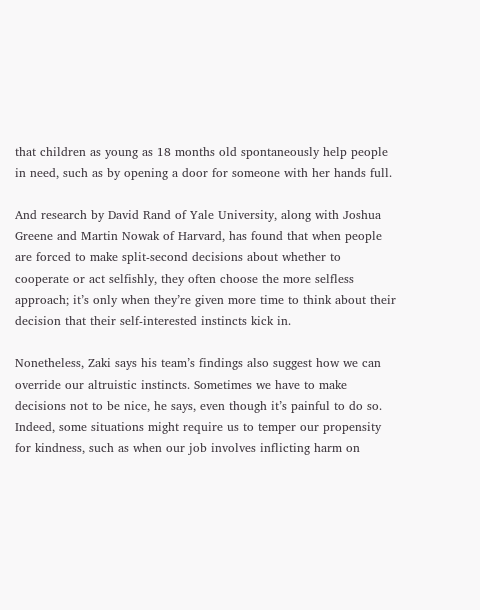that children as young as 18 months old spontaneously help people in need, such as by opening a door for someone with her hands full.

And research by David Rand of Yale University, along with Joshua Greene and Martin Nowak of Harvard, has found that when people are forced to make split-second decisions about whether to cooperate or act selfishly, they often choose the more selfless approach; it’s only when they’re given more time to think about their decision that their self-interested instincts kick in.

Nonetheless, Zaki says his team’s findings also suggest how we can override our altruistic instincts. Sometimes we have to make decisions not to be nice, he says, even though it’s painful to do so. Indeed, some situations might require us to temper our propensity for kindness, such as when our job involves inflicting harm on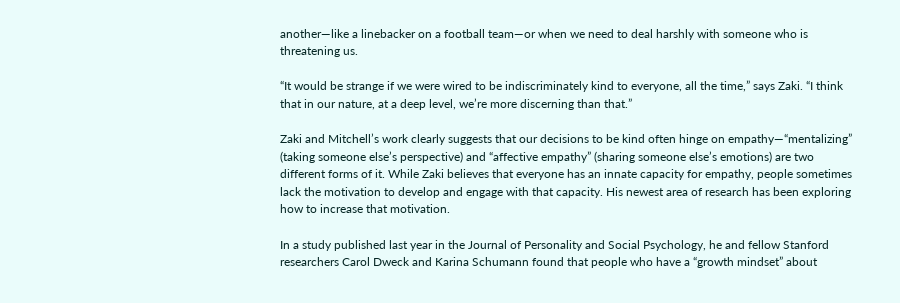another—like a linebacker on a football team—or when we need to deal harshly with someone who is threatening us.

“It would be strange if we were wired to be indiscriminately kind to everyone, all the time,” says Zaki. “I think that in our nature, at a deep level, we’re more discerning than that.”

Zaki and Mitchell’s work clearly suggests that our decisions to be kind often hinge on empathy—“mentalizing” (taking someone else’s perspective) and “affective empathy” (sharing someone else’s emotions) are two different forms of it. While Zaki believes that everyone has an innate capacity for empathy, people sometimes lack the motivation to develop and engage with that capacity. His newest area of research has been exploring how to increase that motivation.

In a study published last year in the Journal of Personality and Social Psychology, he and fellow Stanford researchers Carol Dweck and Karina Schumann found that people who have a “growth mindset” about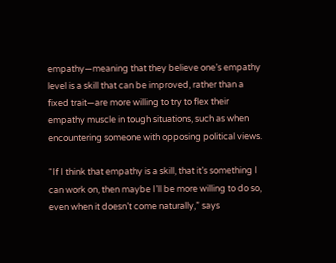empathy—meaning that they believe one’s empathy level is a skill that can be improved, rather than a fixed trait—are more willing to try to flex their empathy muscle in tough situations, such as when encountering someone with opposing political views.

“If I think that empathy is a skill, that it’s something I can work on, then maybe I’ll be more willing to do so, even when it doesn’t come naturally,” says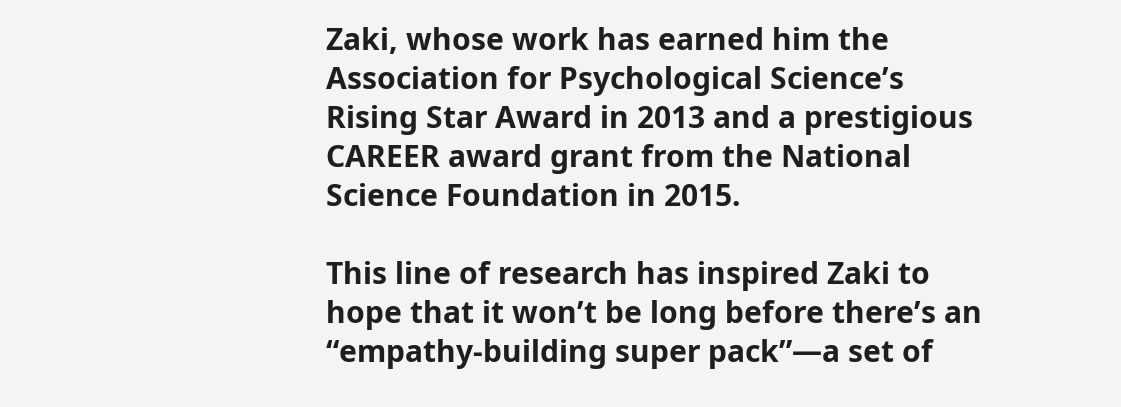Zaki, whose work has earned him the Association for Psychological Science’s Rising Star Award in 2013 and a prestigious CAREER award grant from the National Science Foundation in 2015.

This line of research has inspired Zaki to hope that it won’t be long before there’s an “empathy-building super pack”—a set of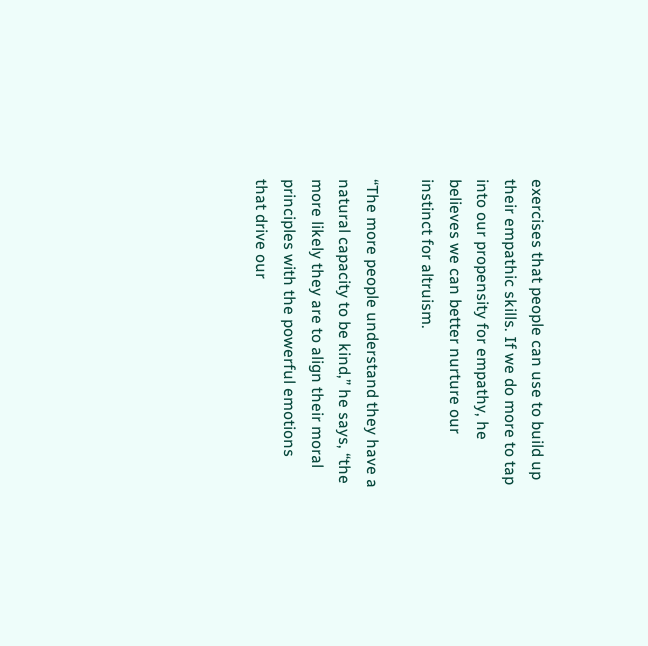exercises that people can use to build up their empathic skills. If we do more to tap into our propensity for empathy, he believes we can better nurture our instinct for altruism.

“The more people understand they have a natural capacity to be kind,” he says, “the more likely they are to align their moral principles with the powerful emotions that drive our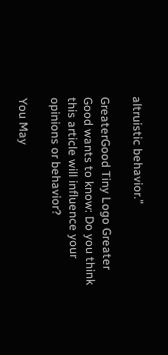altruistic behavior.”

GreaterGood Tiny Logo Greater Good wants to know: Do you think this article will influence your opinions or behavior?

You May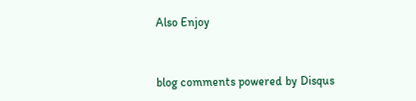Also Enjoy


blog comments powered by Disqus